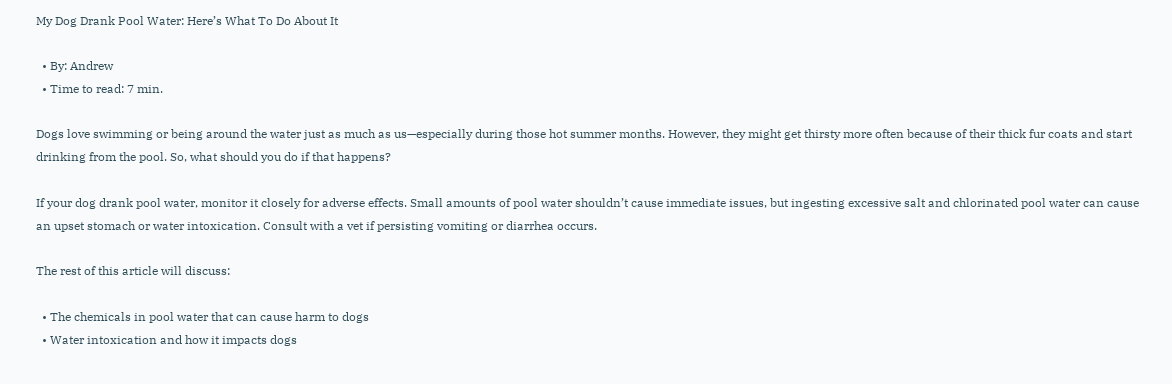My Dog Drank Pool Water: Here’s What To Do About It

  • By: Andrew
  • Time to read: 7 min.

Dogs love swimming or being around the water just as much as us—especially during those hot summer months. However, they might get thirsty more often because of their thick fur coats and start drinking from the pool. So, what should you do if that happens?

If your dog drank pool water, monitor it closely for adverse effects. Small amounts of pool water shouldn’t cause immediate issues, but ingesting excessive salt and chlorinated pool water can cause an upset stomach or water intoxication. Consult with a vet if persisting vomiting or diarrhea occurs.

The rest of this article will discuss:

  • The chemicals in pool water that can cause harm to dogs
  • Water intoxication and how it impacts dogs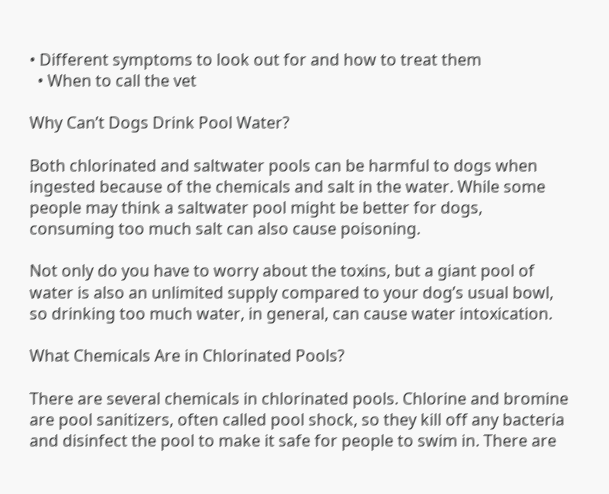• Different symptoms to look out for and how to treat them
  • When to call the vet

Why Can’t Dogs Drink Pool Water?

Both chlorinated and saltwater pools can be harmful to dogs when ingested because of the chemicals and salt in the water. While some people may think a saltwater pool might be better for dogs, consuming too much salt can also cause poisoning.

Not only do you have to worry about the toxins, but a giant pool of water is also an unlimited supply compared to your dog’s usual bowl, so drinking too much water, in general, can cause water intoxication.

What Chemicals Are in Chlorinated Pools?

There are several chemicals in chlorinated pools. Chlorine and bromine are pool sanitizers, often called pool shock, so they kill off any bacteria and disinfect the pool to make it safe for people to swim in. There are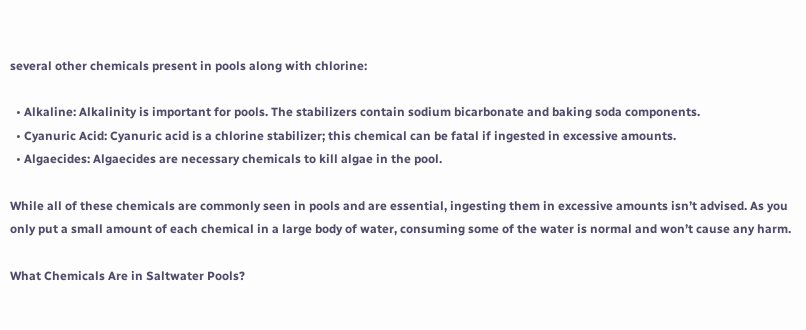several other chemicals present in pools along with chlorine:

  • Alkaline: Alkalinity is important for pools. The stabilizers contain sodium bicarbonate and baking soda components.
  • Cyanuric Acid: Cyanuric acid is a chlorine stabilizer; this chemical can be fatal if ingested in excessive amounts.
  • Algaecides: Algaecides are necessary chemicals to kill algae in the pool.

While all of these chemicals are commonly seen in pools and are essential, ingesting them in excessive amounts isn’t advised. As you only put a small amount of each chemical in a large body of water, consuming some of the water is normal and won’t cause any harm.

What Chemicals Are in Saltwater Pools?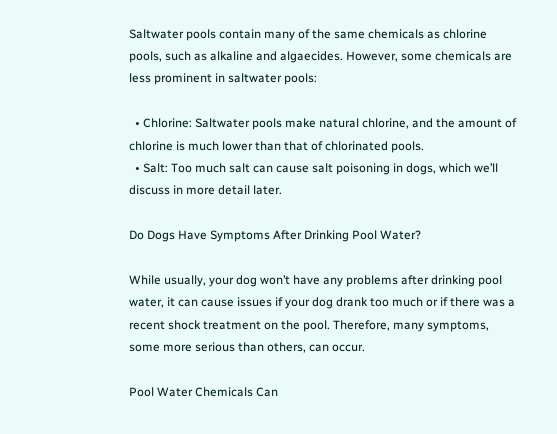Saltwater pools contain many of the same chemicals as chlorine pools, such as alkaline and algaecides. However, some chemicals are less prominent in saltwater pools:

  • Chlorine: Saltwater pools make natural chlorine, and the amount of chlorine is much lower than that of chlorinated pools.
  • Salt: Too much salt can cause salt poisoning in dogs, which we’ll discuss in more detail later.

Do Dogs Have Symptoms After Drinking Pool Water?

While usually, your dog won’t have any problems after drinking pool water, it can cause issues if your dog drank too much or if there was a recent shock treatment on the pool. Therefore, many symptoms, some more serious than others, can occur.

Pool Water Chemicals Can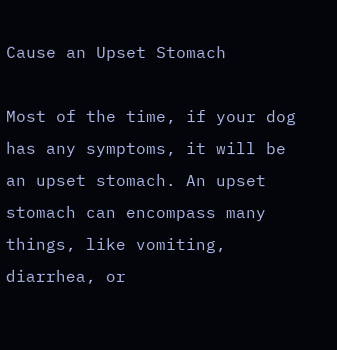Cause an Upset Stomach

Most of the time, if your dog has any symptoms, it will be an upset stomach. An upset stomach can encompass many things, like vomiting, diarrhea, or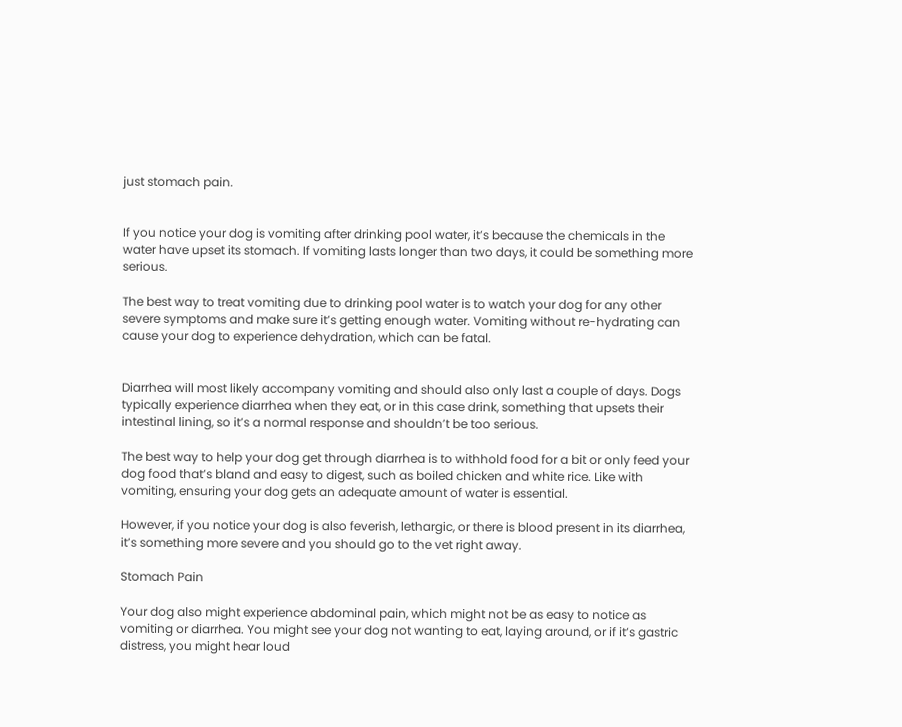just stomach pain.


If you notice your dog is vomiting after drinking pool water, it’s because the chemicals in the water have upset its stomach. If vomiting lasts longer than two days, it could be something more serious.

The best way to treat vomiting due to drinking pool water is to watch your dog for any other severe symptoms and make sure it’s getting enough water. Vomiting without re-hydrating can cause your dog to experience dehydration, which can be fatal.


Diarrhea will most likely accompany vomiting and should also only last a couple of days. Dogs typically experience diarrhea when they eat, or in this case drink, something that upsets their intestinal lining, so it’s a normal response and shouldn’t be too serious.

The best way to help your dog get through diarrhea is to withhold food for a bit or only feed your dog food that’s bland and easy to digest, such as boiled chicken and white rice. Like with vomiting, ensuring your dog gets an adequate amount of water is essential.

However, if you notice your dog is also feverish, lethargic, or there is blood present in its diarrhea, it’s something more severe and you should go to the vet right away.

Stomach Pain

Your dog also might experience abdominal pain, which might not be as easy to notice as vomiting or diarrhea. You might see your dog not wanting to eat, laying around, or if it’s gastric distress, you might hear loud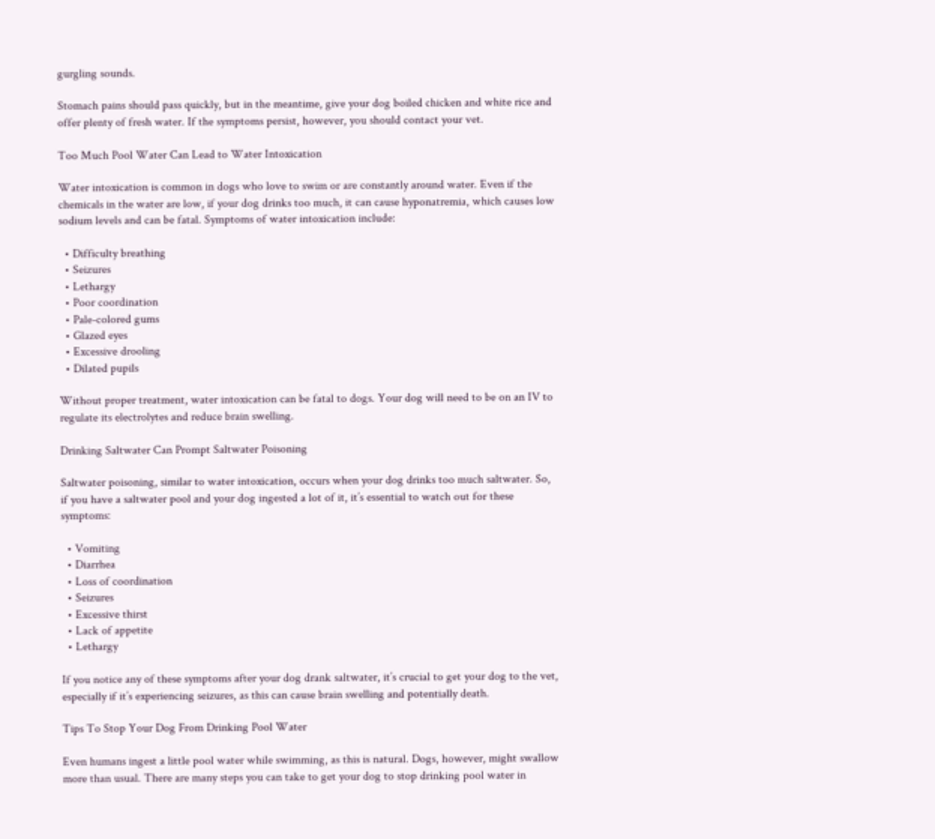gurgling sounds.

Stomach pains should pass quickly, but in the meantime, give your dog boiled chicken and white rice and offer plenty of fresh water. If the symptoms persist, however, you should contact your vet.

Too Much Pool Water Can Lead to Water Intoxication

Water intoxication is common in dogs who love to swim or are constantly around water. Even if the chemicals in the water are low, if your dog drinks too much, it can cause hyponatremia, which causes low sodium levels and can be fatal. Symptoms of water intoxication include:

  • Difficulty breathing
  • Seizures
  • Lethargy
  • Poor coordination
  • Pale-colored gums
  • Glazed eyes
  • Excessive drooling
  • Dilated pupils

Without proper treatment, water intoxication can be fatal to dogs. Your dog will need to be on an IV to regulate its electrolytes and reduce brain swelling.

Drinking Saltwater Can Prompt Saltwater Poisoning

Saltwater poisoning, similar to water intoxication, occurs when your dog drinks too much saltwater. So, if you have a saltwater pool and your dog ingested a lot of it, it’s essential to watch out for these symptoms:

  • Vomiting
  • Diarrhea
  • Loss of coordination
  • Seizures
  • Excessive thirst
  • Lack of appetite
  • Lethargy

If you notice any of these symptoms after your dog drank saltwater, it’s crucial to get your dog to the vet, especially if it’s experiencing seizures, as this can cause brain swelling and potentially death.

Tips To Stop Your Dog From Drinking Pool Water

Even humans ingest a little pool water while swimming, as this is natural. Dogs, however, might swallow more than usual. There are many steps you can take to get your dog to stop drinking pool water in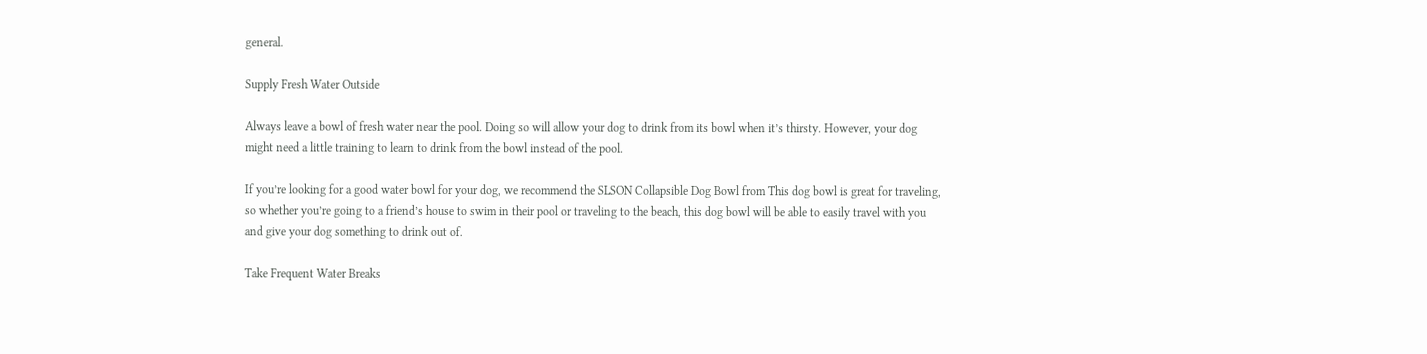general.

Supply Fresh Water Outside

Always leave a bowl of fresh water near the pool. Doing so will allow your dog to drink from its bowl when it’s thirsty. However, your dog might need a little training to learn to drink from the bowl instead of the pool.

If you’re looking for a good water bowl for your dog, we recommend the SLSON Collapsible Dog Bowl from This dog bowl is great for traveling, so whether you’re going to a friend’s house to swim in their pool or traveling to the beach, this dog bowl will be able to easily travel with you and give your dog something to drink out of.

Take Frequent Water Breaks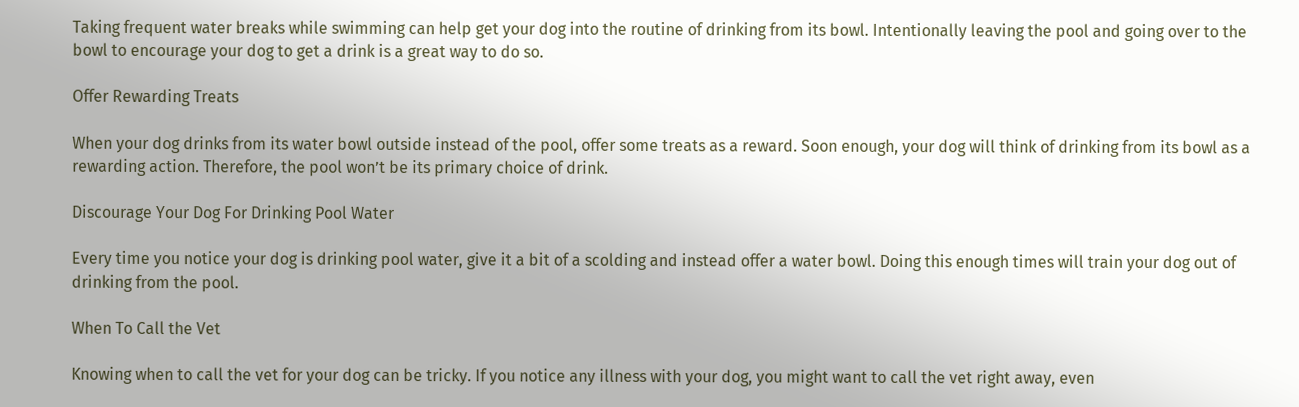Taking frequent water breaks while swimming can help get your dog into the routine of drinking from its bowl. Intentionally leaving the pool and going over to the bowl to encourage your dog to get a drink is a great way to do so.

Offer Rewarding Treats

When your dog drinks from its water bowl outside instead of the pool, offer some treats as a reward. Soon enough, your dog will think of drinking from its bowl as a rewarding action. Therefore, the pool won’t be its primary choice of drink.

Discourage Your Dog For Drinking Pool Water

Every time you notice your dog is drinking pool water, give it a bit of a scolding and instead offer a water bowl. Doing this enough times will train your dog out of drinking from the pool.

When To Call the Vet

Knowing when to call the vet for your dog can be tricky. If you notice any illness with your dog, you might want to call the vet right away, even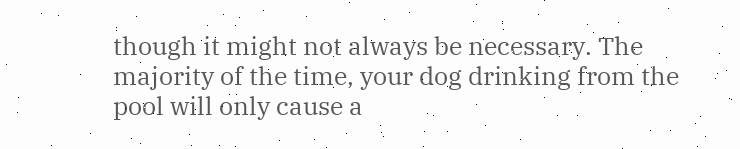though it might not always be necessary. The majority of the time, your dog drinking from the pool will only cause a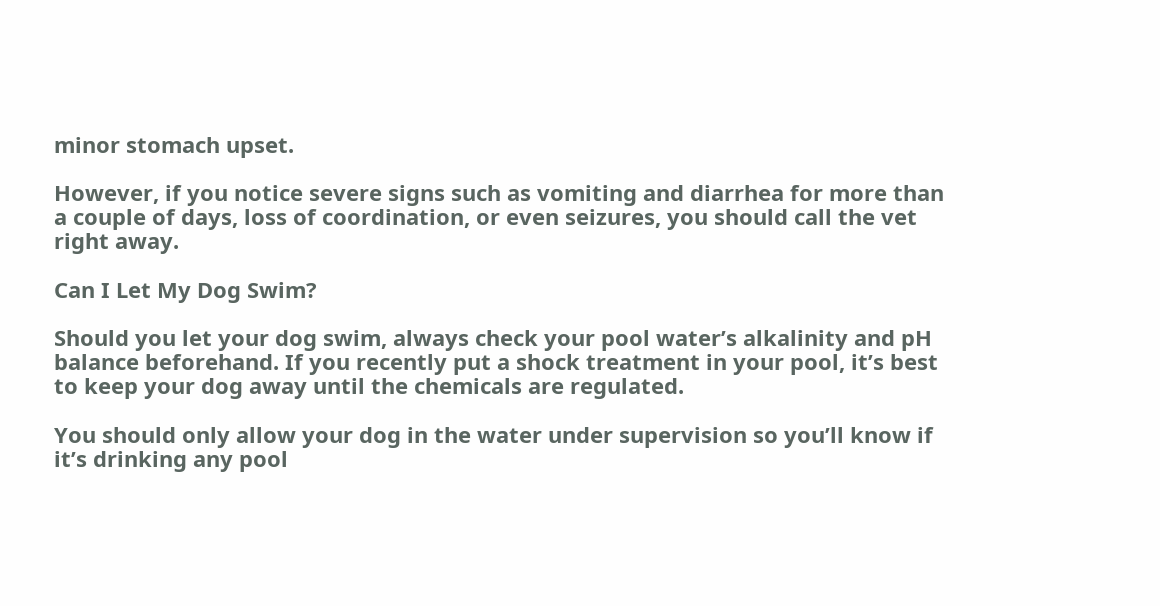minor stomach upset.

However, if you notice severe signs such as vomiting and diarrhea for more than a couple of days, loss of coordination, or even seizures, you should call the vet right away.

Can I Let My Dog Swim?

Should you let your dog swim, always check your pool water’s alkalinity and pH balance beforehand. If you recently put a shock treatment in your pool, it’s best to keep your dog away until the chemicals are regulated.

You should only allow your dog in the water under supervision so you’ll know if it’s drinking any pool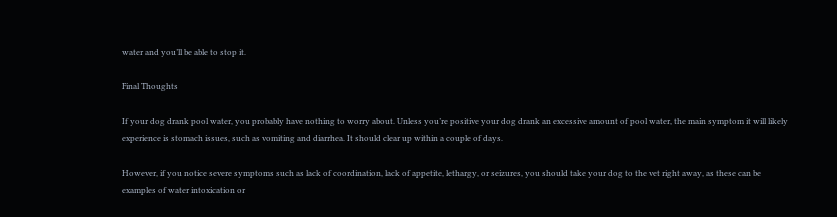water and you’ll be able to stop it.

Final Thoughts

If your dog drank pool water, you probably have nothing to worry about. Unless you’re positive your dog drank an excessive amount of pool water, the main symptom it will likely experience is stomach issues, such as vomiting and diarrhea. It should clear up within a couple of days.

However, if you notice severe symptoms such as lack of coordination, lack of appetite, lethargy, or seizures, you should take your dog to the vet right away, as these can be examples of water intoxication or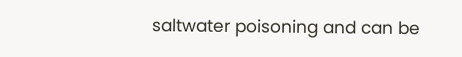saltwater poisoning and can be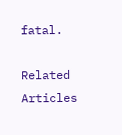fatal.

Related Articles